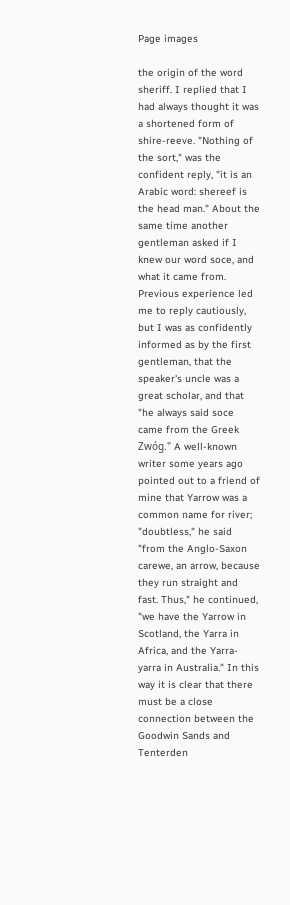Page images

the origin of the word sheriff. I replied that I had always thought it was a shortened form of shire-reeve. "Nothing of the sort," was the confident reply, "it is an Arabic word: shereef is the head man." About the same time another gentleman asked if I knew our word soce, and what it came from. Previous experience led me to reply cautiously, but I was as confidently informed as by the first gentleman, that the speaker's uncle was a great scholar, and that "he always said soce came from the Greek Zwóg." A well-known writer some years ago pointed out to a friend of mine that Yarrow was a common name for river; "doubtless," he said "from the Anglo-Saxon carewe, an arrow, because they run straight and fast. Thus," he continued, "we have the Yarrow in Scotland, the Yarra in Africa, and the Yarra-yarra in Australia." In this way it is clear that there must be a close connection between the Goodwin Sands and Tenterden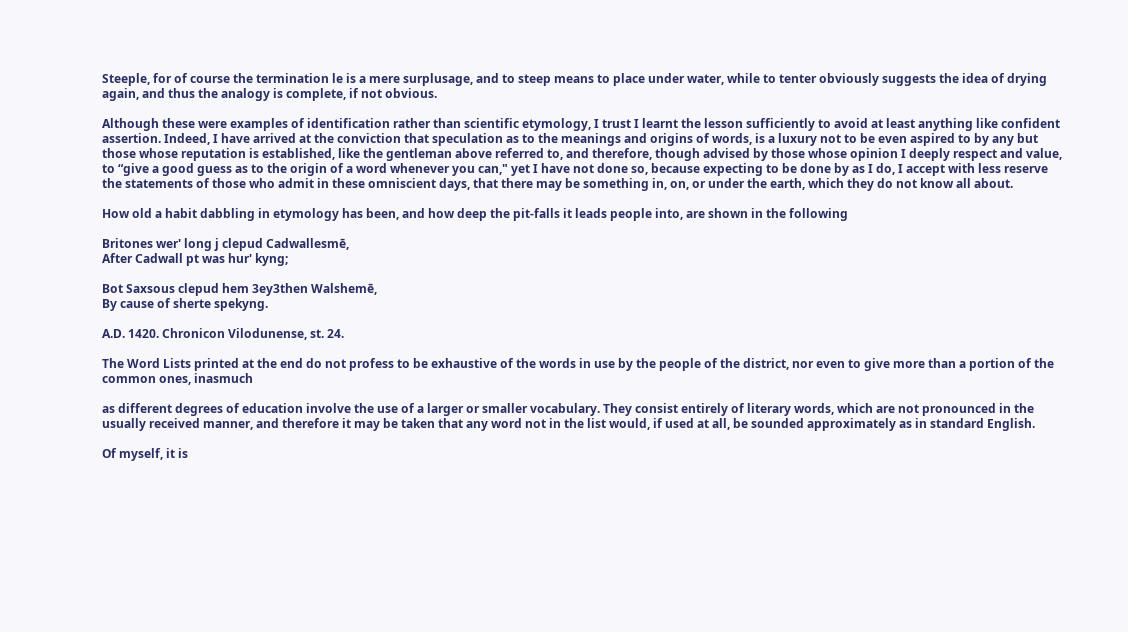Steeple, for of course the termination le is a mere surplusage, and to steep means to place under water, while to tenter obviously suggests the idea of drying again, and thus the analogy is complete, if not obvious.

Although these were examples of identification rather than scientific etymology, I trust I learnt the lesson sufficiently to avoid at least anything like confident assertion. Indeed, I have arrived at the conviction that speculation as to the meanings and origins of words, is a luxury not to be even aspired to by any but those whose reputation is established, like the gentleman above referred to, and therefore, though advised by those whose opinion I deeply respect and value, to “give a good guess as to the origin of a word whenever you can," yet I have not done so, because expecting to be done by as I do, I accept with less reserve the statements of those who admit in these omniscient days, that there may be something in, on, or under the earth, which they do not know all about.

How old a habit dabbling in etymology has been, and how deep the pit-falls it leads people into, are shown in the following

Britones wer' long j clepud Cadwallesmē,
After Cadwall pt was hur' kyng;

Bot Saxsous clepud hem 3ey3then Walshemē,
By cause of sherte spekyng.

A.D. 1420. Chronicon Vilodunense, st. 24.

The Word Lists printed at the end do not profess to be exhaustive of the words in use by the people of the district, nor even to give more than a portion of the common ones, inasmuch

as different degrees of education involve the use of a larger or smaller vocabulary. They consist entirely of literary words, which are not pronounced in the usually received manner, and therefore it may be taken that any word not in the list would, if used at all, be sounded approximately as in standard English.

Of myself, it is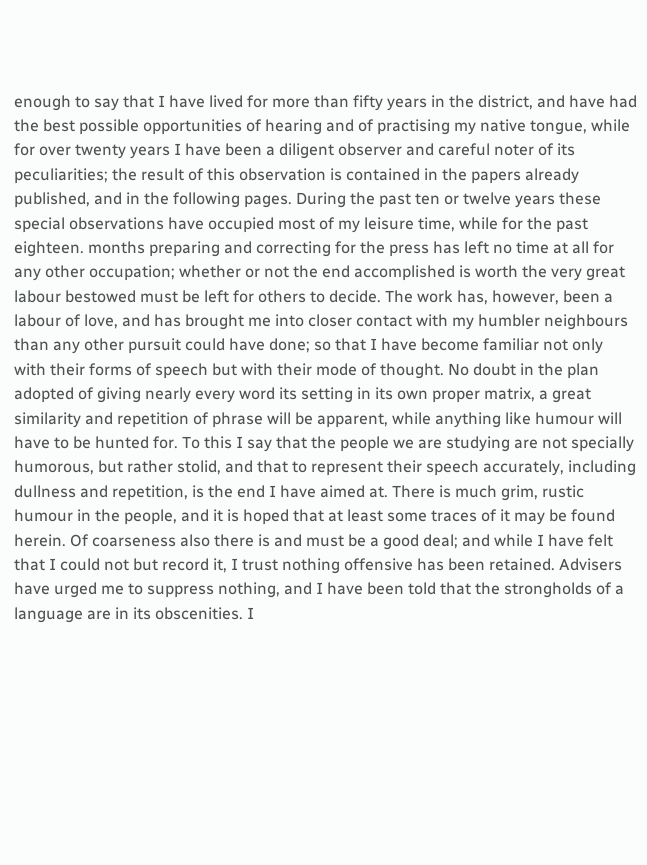enough to say that I have lived for more than fifty years in the district, and have had the best possible opportunities of hearing and of practising my native tongue, while for over twenty years I have been a diligent observer and careful noter of its peculiarities; the result of this observation is contained in the papers already published, and in the following pages. During the past ten or twelve years these special observations have occupied most of my leisure time, while for the past eighteen. months preparing and correcting for the press has left no time at all for any other occupation; whether or not the end accomplished is worth the very great labour bestowed must be left for others to decide. The work has, however, been a labour of love, and has brought me into closer contact with my humbler neighbours than any other pursuit could have done; so that I have become familiar not only with their forms of speech but with their mode of thought. No doubt in the plan adopted of giving nearly every word its setting in its own proper matrix, a great similarity and repetition of phrase will be apparent, while anything like humour will have to be hunted for. To this I say that the people we are studying are not specially humorous, but rather stolid, and that to represent their speech accurately, including dullness and repetition, is the end I have aimed at. There is much grim, rustic humour in the people, and it is hoped that at least some traces of it may be found herein. Of coarseness also there is and must be a good deal; and while I have felt that I could not but record it, I trust nothing offensive has been retained. Advisers have urged me to suppress nothing, and I have been told that the strongholds of a language are in its obscenities. I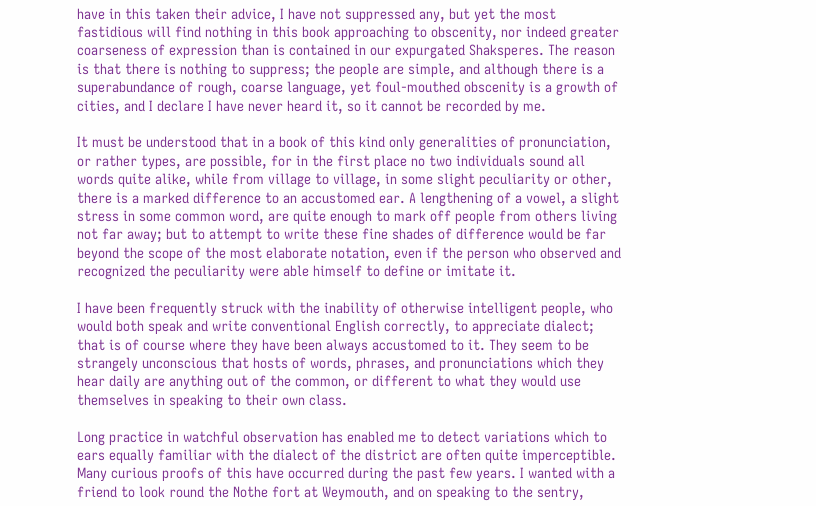have in this taken their advice, I have not suppressed any, but yet the most fastidious will find nothing in this book approaching to obscenity, nor indeed greater coarseness of expression than is contained in our expurgated Shaksperes. The reason is that there is nothing to suppress; the people are simple, and although there is a superabundance of rough, coarse language, yet foul-mouthed obscenity is a growth of cities, and I declare I have never heard it, so it cannot be recorded by me.

It must be understood that in a book of this kind only generalities of pronunciation, or rather types, are possible, for in the first place no two individuals sound all words quite alike, while from village to village, in some slight peculiarity or other, there is a marked difference to an accustomed ear. A lengthening of a vowel, a slight stress in some common word, are quite enough to mark off people from others living not far away; but to attempt to write these fine shades of difference would be far beyond the scope of the most elaborate notation, even if the person who observed and recognized the peculiarity were able himself to define or imitate it.

I have been frequently struck with the inability of otherwise intelligent people, who would both speak and write conventional English correctly, to appreciate dialect; that is of course where they have been always accustomed to it. They seem to be strangely unconscious that hosts of words, phrases, and pronunciations which they hear daily are anything out of the common, or different to what they would use themselves in speaking to their own class.

Long practice in watchful observation has enabled me to detect variations which to ears equally familiar with the dialect of the district are often quite imperceptible. Many curious proofs of this have occurred during the past few years. I wanted with a friend to look round the Nothe fort at Weymouth, and on speaking to the sentry,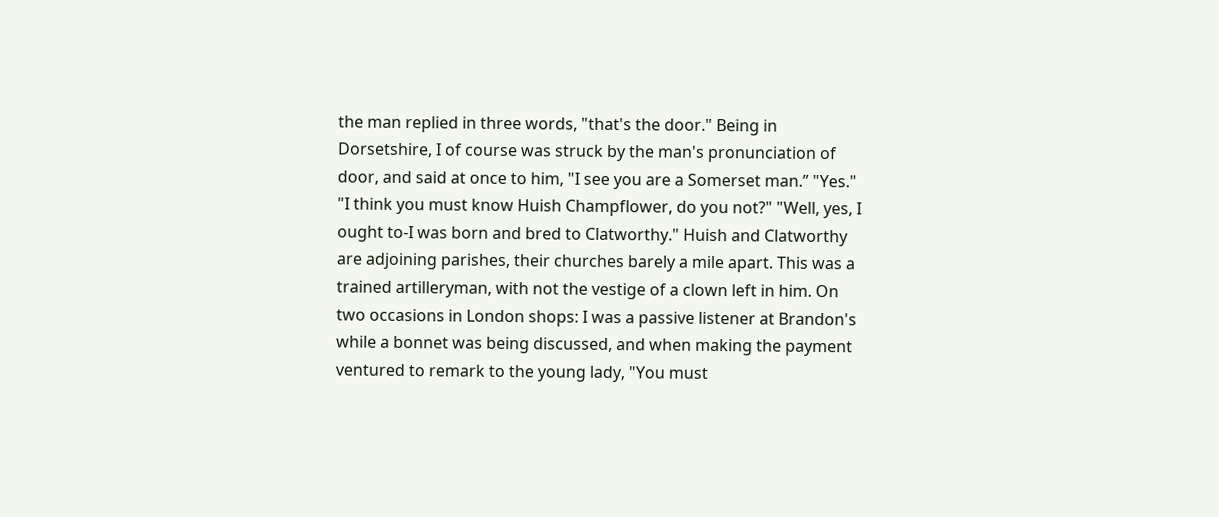the man replied in three words, "that's the door." Being in Dorsetshire, I of course was struck by the man's pronunciation of door, and said at once to him, "I see you are a Somerset man.” "Yes." "I think you must know Huish Champflower, do you not?" "Well, yes, I ought to-I was born and bred to Clatworthy." Huish and Clatworthy are adjoining parishes, their churches barely a mile apart. This was a trained artilleryman, with not the vestige of a clown left in him. On two occasions in London shops: I was a passive listener at Brandon's while a bonnet was being discussed, and when making the payment ventured to remark to the young lady, "You must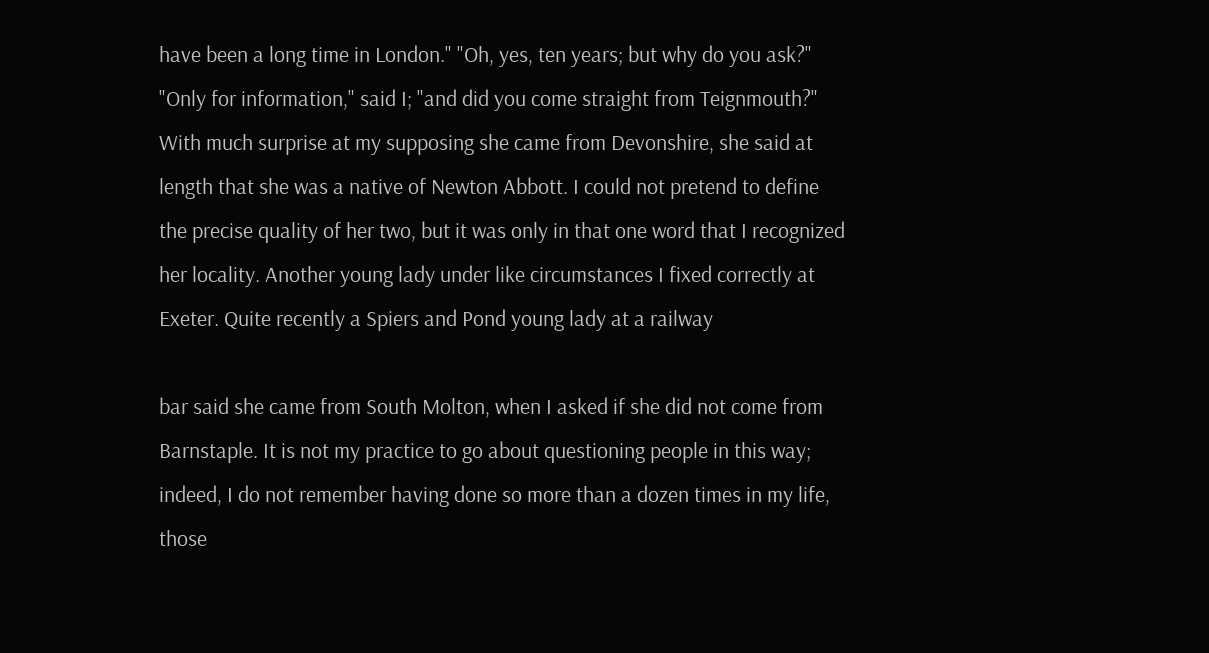have been a long time in London." "Oh, yes, ten years; but why do you ask?" "Only for information," said I; "and did you come straight from Teignmouth?" With much surprise at my supposing she came from Devonshire, she said at length that she was a native of Newton Abbott. I could not pretend to define the precise quality of her two, but it was only in that one word that I recognized her locality. Another young lady under like circumstances I fixed correctly at Exeter. Quite recently a Spiers and Pond young lady at a railway

bar said she came from South Molton, when I asked if she did not come from Barnstaple. It is not my practice to go about questioning people in this way; indeed, I do not remember having done so more than a dozen times in my life, those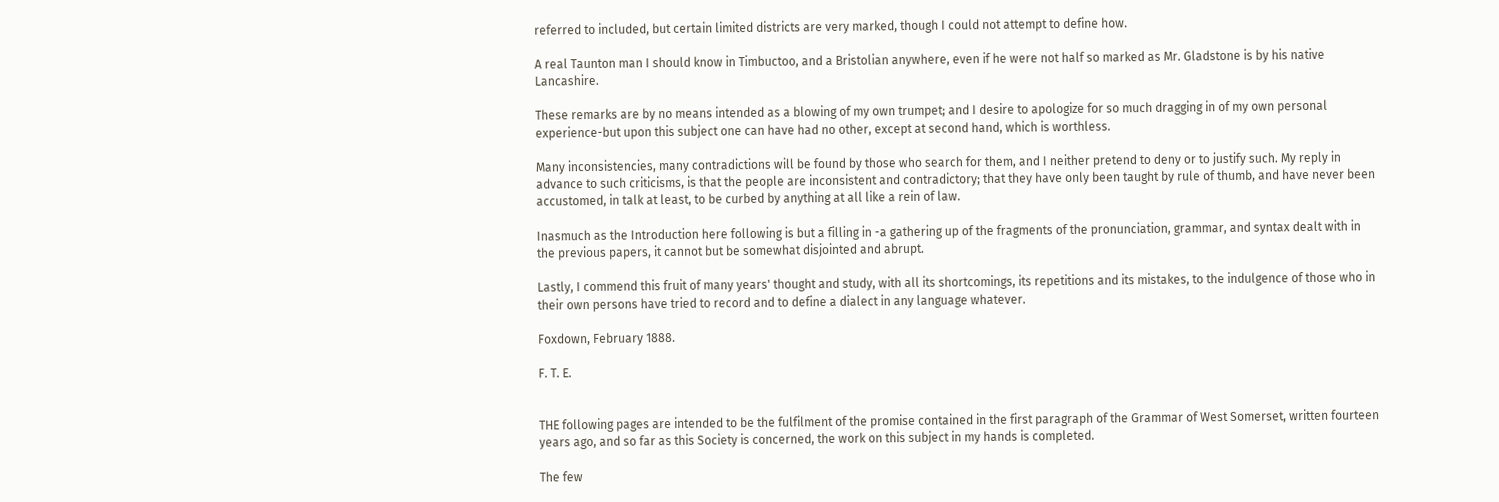referred to included, but certain limited districts are very marked, though I could not attempt to define how.

A real Taunton man I should know in Timbuctoo, and a Bristolian anywhere, even if he were not half so marked as Mr. Gladstone is by his native Lancashire.

These remarks are by no means intended as a blowing of my own trumpet; and I desire to apologize for so much dragging in of my own personal experience-but upon this subject one can have had no other, except at second hand, which is worthless.

Many inconsistencies, many contradictions will be found by those who search for them, and I neither pretend to deny or to justify such. My reply in advance to such criticisms, is that the people are inconsistent and contradictory; that they have only been taught by rule of thumb, and have never been accustomed, in talk at least, to be curbed by anything at all like a rein of law.

Inasmuch as the Introduction here following is but a filling in -a gathering up of the fragments of the pronunciation, grammar, and syntax dealt with in the previous papers, it cannot but be somewhat disjointed and abrupt.

Lastly, I commend this fruit of many years' thought and study, with all its shortcomings, its repetitions and its mistakes, to the indulgence of those who in their own persons have tried to record and to define a dialect in any language whatever.

Foxdown, February 1888.

F. T. E.


THE following pages are intended to be the fulfilment of the promise contained in the first paragraph of the Grammar of West Somerset, written fourteen years ago, and so far as this Society is concerned, the work on this subject in my hands is completed.

The few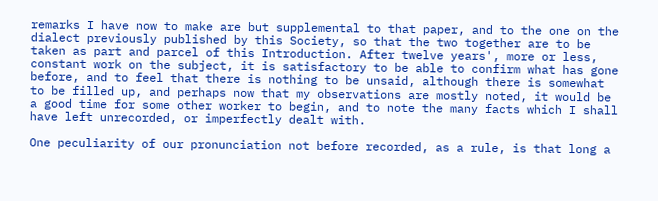remarks I have now to make are but supplemental to that paper, and to the one on the dialect previously published by this Society, so that the two together are to be taken as part and parcel of this Introduction. After twelve years', more or less, constant work on the subject, it is satisfactory to be able to confirm what has gone before, and to feel that there is nothing to be unsaid, although there is somewhat to be filled up, and perhaps now that my observations are mostly noted, it would be a good time for some other worker to begin, and to note the many facts which I shall have left unrecorded, or imperfectly dealt with.

One peculiarity of our pronunciation not before recorded, as a rule, is that long a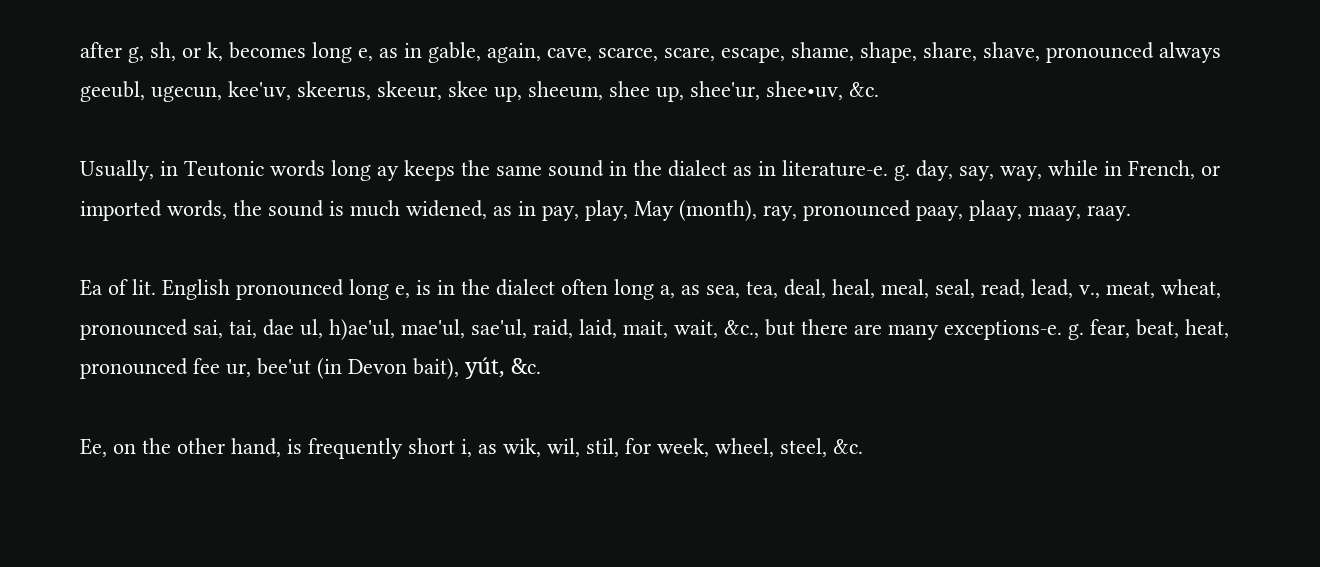after g, sh, or k, becomes long e, as in gable, again, cave, scarce, scare, escape, shame, shape, share, shave, pronounced always geeubl, ugecun, kee'uv, skeerus, skeeur, skee up, sheeum, shee up, shee'ur, shee•uv, &c.

Usually, in Teutonic words long ay keeps the same sound in the dialect as in literature-e. g. day, say, way, while in French, or imported words, the sound is much widened, as in pay, play, May (month), ray, pronounced paay, plaay, maay, raay.

Ea of lit. English pronounced long e, is in the dialect often long a, as sea, tea, deal, heal, meal, seal, read, lead, v., meat, wheat, pronounced sai, tai, dae ul, h)ae'ul, mae'ul, sae'ul, raid, laid, mait, wait, &c., but there are many exceptions-e. g. fear, beat, heat, pronounced fee ur, bee'ut (in Devon bait), yút, &c.

Ee, on the other hand, is frequently short i, as wik, wil, stil, for week, wheel, steel, &c.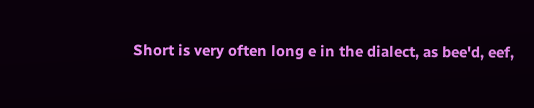Short is very often long e in the dialect, as bee'd, eef,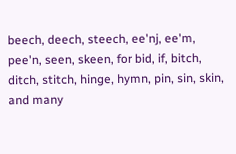beech, deech, steech, ee'nj, ee'm, pee'n, seen, skeen, for bid, if, bitch, ditch, stitch, hinge, hymn, pin, sin, skin, and many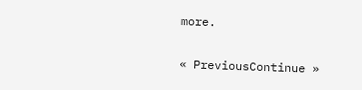more.

« PreviousContinue »